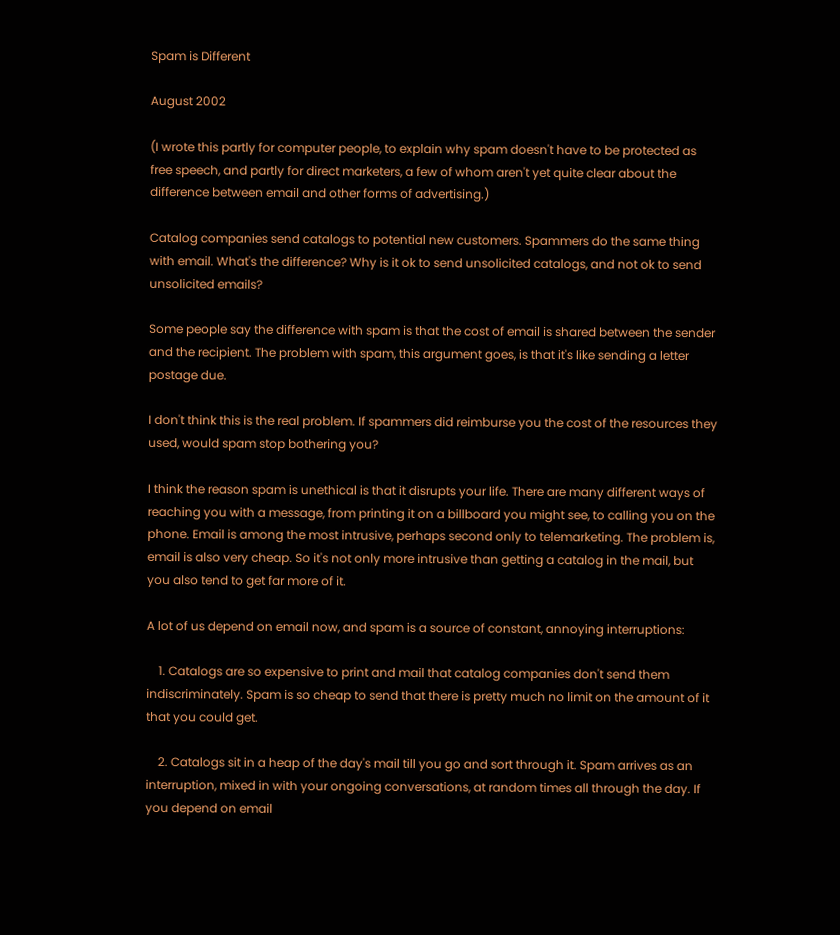Spam is Different

August 2002

(I wrote this partly for computer people, to explain why spam doesn't have to be protected as free speech, and partly for direct marketers, a few of whom aren't yet quite clear about the difference between email and other forms of advertising.)

Catalog companies send catalogs to potential new customers. Spammers do the same thing with email. What's the difference? Why is it ok to send unsolicited catalogs, and not ok to send unsolicited emails?

Some people say the difference with spam is that the cost of email is shared between the sender and the recipient. The problem with spam, this argument goes, is that it's like sending a letter postage due.

I don't think this is the real problem. If spammers did reimburse you the cost of the resources they used, would spam stop bothering you?

I think the reason spam is unethical is that it disrupts your life. There are many different ways of reaching you with a message, from printing it on a billboard you might see, to calling you on the phone. Email is among the most intrusive, perhaps second only to telemarketing. The problem is, email is also very cheap. So it's not only more intrusive than getting a catalog in the mail, but you also tend to get far more of it.

A lot of us depend on email now, and spam is a source of constant, annoying interruptions:

    1. Catalogs are so expensive to print and mail that catalog companies don't send them indiscriminately. Spam is so cheap to send that there is pretty much no limit on the amount of it that you could get.

    2. Catalogs sit in a heap of the day's mail till you go and sort through it. Spam arrives as an interruption, mixed in with your ongoing conversations, at random times all through the day. If you depend on email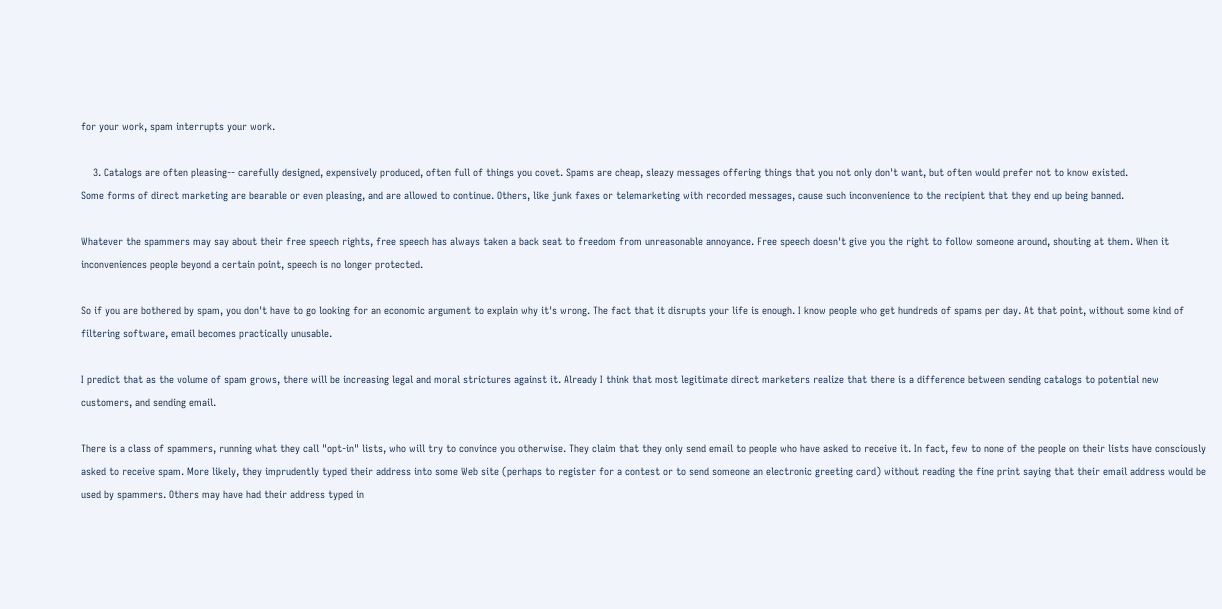for your work, spam interrupts your work.

    3. Catalogs are often pleasing-- carefully designed, expensively produced, often full of things you covet. Spams are cheap, sleazy messages offering things that you not only don't want, but often would prefer not to know existed.
Some forms of direct marketing are bearable or even pleasing, and are allowed to continue. Others, like junk faxes or telemarketing with recorded messages, cause such inconvenience to the recipient that they end up being banned.

Whatever the spammers may say about their free speech rights, free speech has always taken a back seat to freedom from unreasonable annoyance. Free speech doesn't give you the right to follow someone around, shouting at them. When it inconveniences people beyond a certain point, speech is no longer protected.

So if you are bothered by spam, you don't have to go looking for an economic argument to explain why it's wrong. The fact that it disrupts your life is enough. I know people who get hundreds of spams per day. At that point, without some kind of filtering software, email becomes practically unusable.

I predict that as the volume of spam grows, there will be increasing legal and moral strictures against it. Already I think that most legitimate direct marketers realize that there is a difference between sending catalogs to potential new customers, and sending email.

There is a class of spammers, running what they call "opt-in" lists, who will try to convince you otherwise. They claim that they only send email to people who have asked to receive it. In fact, few to none of the people on their lists have consciously asked to receive spam. More likely, they imprudently typed their address into some Web site (perhaps to register for a contest or to send someone an electronic greeting card) without reading the fine print saying that their email address would be used by spammers. Others may have had their address typed in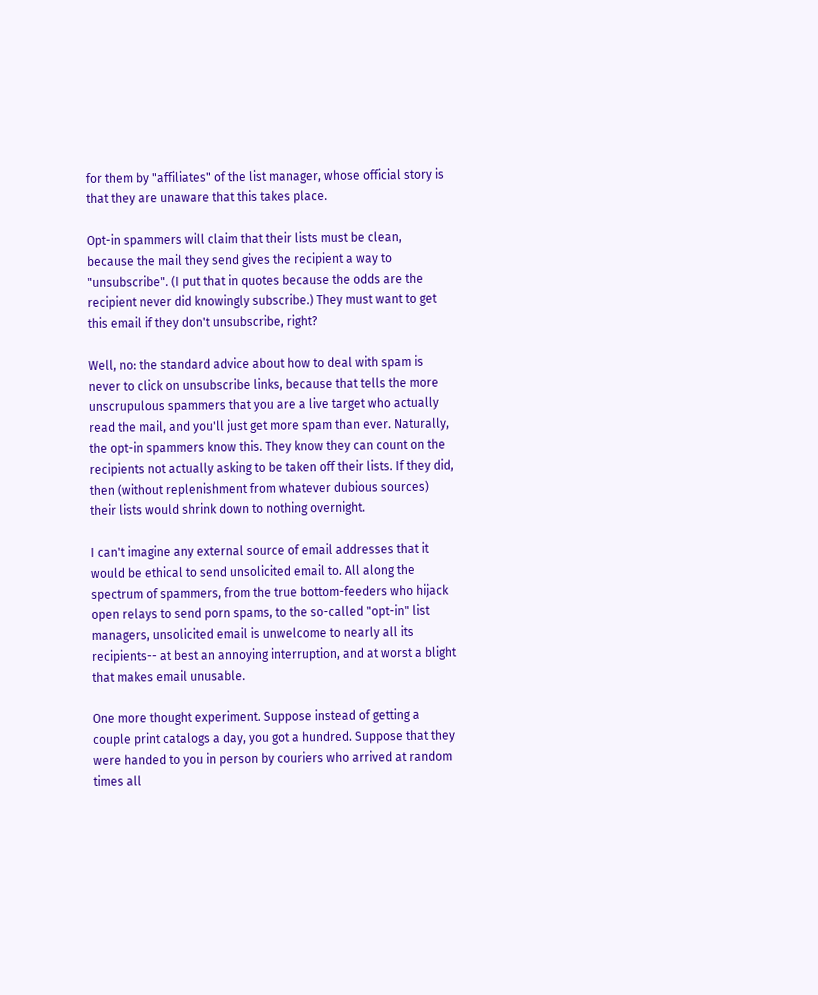for them by "affiliates" of the list manager, whose official story is that they are unaware that this takes place.

Opt-in spammers will claim that their lists must be clean, because the mail they send gives the recipient a way to "unsubscribe". (I put that in quotes because the odds are the recipient never did knowingly subscribe.) They must want to get this email if they don't unsubscribe, right?

Well, no: the standard advice about how to deal with spam is never to click on unsubscribe links, because that tells the more unscrupulous spammers that you are a live target who actually read the mail, and you'll just get more spam than ever. Naturally, the opt-in spammers know this. They know they can count on the recipients not actually asking to be taken off their lists. If they did, then (without replenishment from whatever dubious sources) their lists would shrink down to nothing overnight.

I can't imagine any external source of email addresses that it would be ethical to send unsolicited email to. All along the spectrum of spammers, from the true bottom-feeders who hijack open relays to send porn spams, to the so-called "opt-in" list managers, unsolicited email is unwelcome to nearly all its recipients-- at best an annoying interruption, and at worst a blight that makes email unusable.

One more thought experiment. Suppose instead of getting a couple print catalogs a day, you got a hundred. Suppose that they were handed to you in person by couriers who arrived at random times all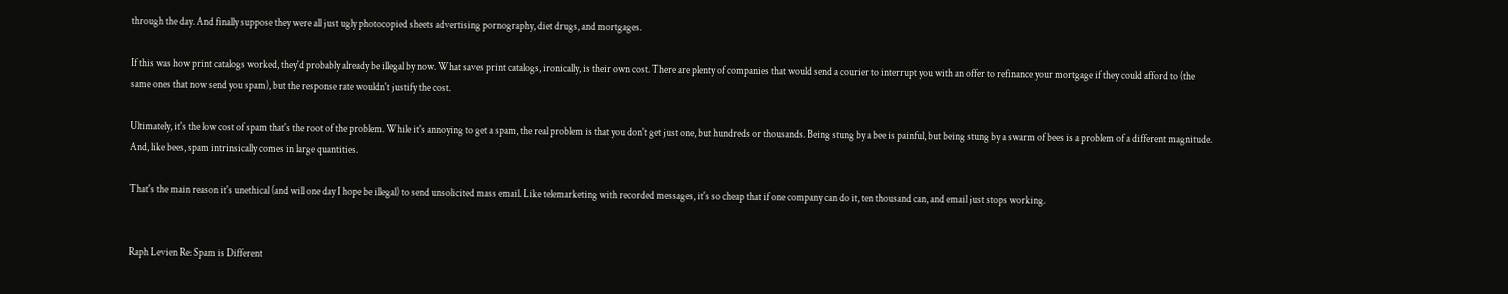through the day. And finally suppose they were all just ugly photocopied sheets advertising pornography, diet drugs, and mortgages.

If this was how print catalogs worked, they'd probably already be illegal by now. What saves print catalogs, ironically, is their own cost. There are plenty of companies that would send a courier to interrupt you with an offer to refinance your mortgage if they could afford to (the same ones that now send you spam), but the response rate wouldn't justify the cost.

Ultimately, it's the low cost of spam that's the root of the problem. While it's annoying to get a spam, the real problem is that you don't get just one, but hundreds or thousands. Being stung by a bee is painful, but being stung by a swarm of bees is a problem of a different magnitude. And, like bees, spam intrinsically comes in large quantities.

That's the main reason it's unethical (and will one day I hope be illegal) to send unsolicited mass email. Like telemarketing with recorded messages, it's so cheap that if one company can do it, ten thousand can, and email just stops working.


Raph Levien Re: Spam is Different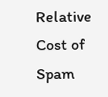Relative Cost of Spam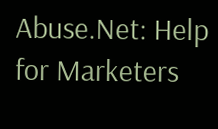Abuse.Net: Help for Marketers